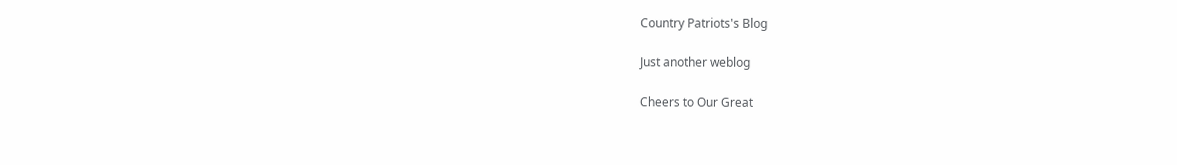Country Patriots's Blog

Just another weblog

Cheers to Our Great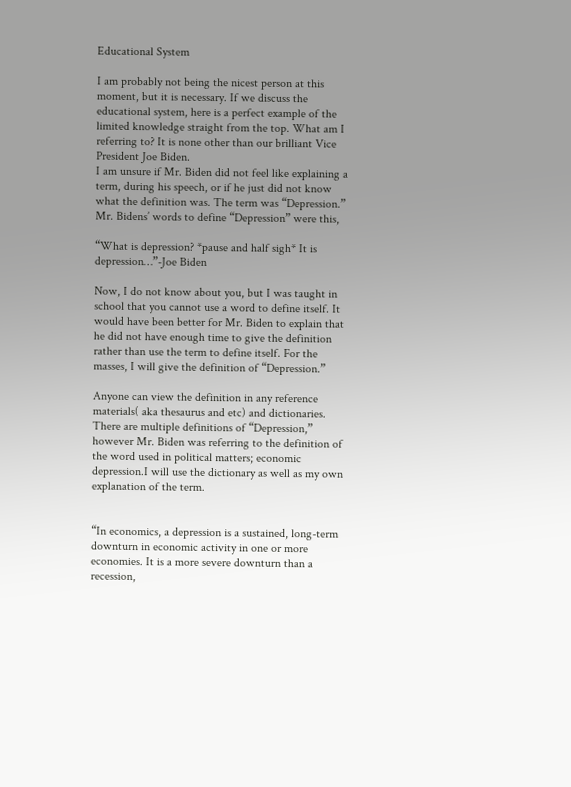Educational System

I am probably not being the nicest person at this moment, but it is necessary. If we discuss the educational system, here is a perfect example of the limited knowledge straight from the top. What am I referring to? It is none other than our brilliant Vice President Joe Biden.
I am unsure if Mr. Biden did not feel like explaining a term, during his speech, or if he just did not know what the definition was. The term was “Depression.” Mr. Bidens’ words to define “Depression” were this,

“What is depression? *pause and half sigh* It is depression…”-Joe Biden

Now, I do not know about you, but I was taught in school that you cannot use a word to define itself. It would have been better for Mr. Biden to explain that he did not have enough time to give the definition rather than use the term to define itself. For the masses, I will give the definition of “Depression.”

Anyone can view the definition in any reference materials( aka thesaurus and etc) and dictionaries. There are multiple definitions of “Depression,” however Mr. Biden was referring to the definition of the word used in political matters; economic depression.I will use the dictionary as well as my own explanation of the term.


“In economics, a depression is a sustained, long-term downturn in economic activity in one or more economies. It is a more severe downturn than a recession,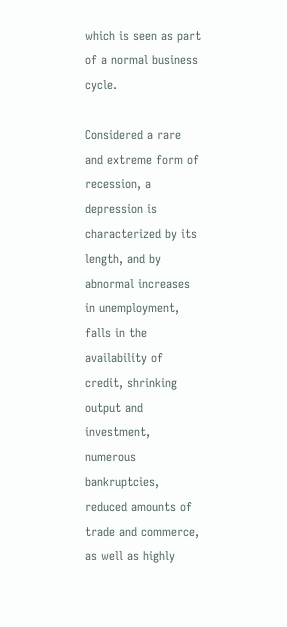which is seen as part of a normal business cycle.

Considered a rare and extreme form of recession, a depression is characterized by its length, and by abnormal increases in unemployment, falls in the availability of credit, shrinking output and investment, numerous bankruptcies, reduced amounts of trade and commerce, as well as highly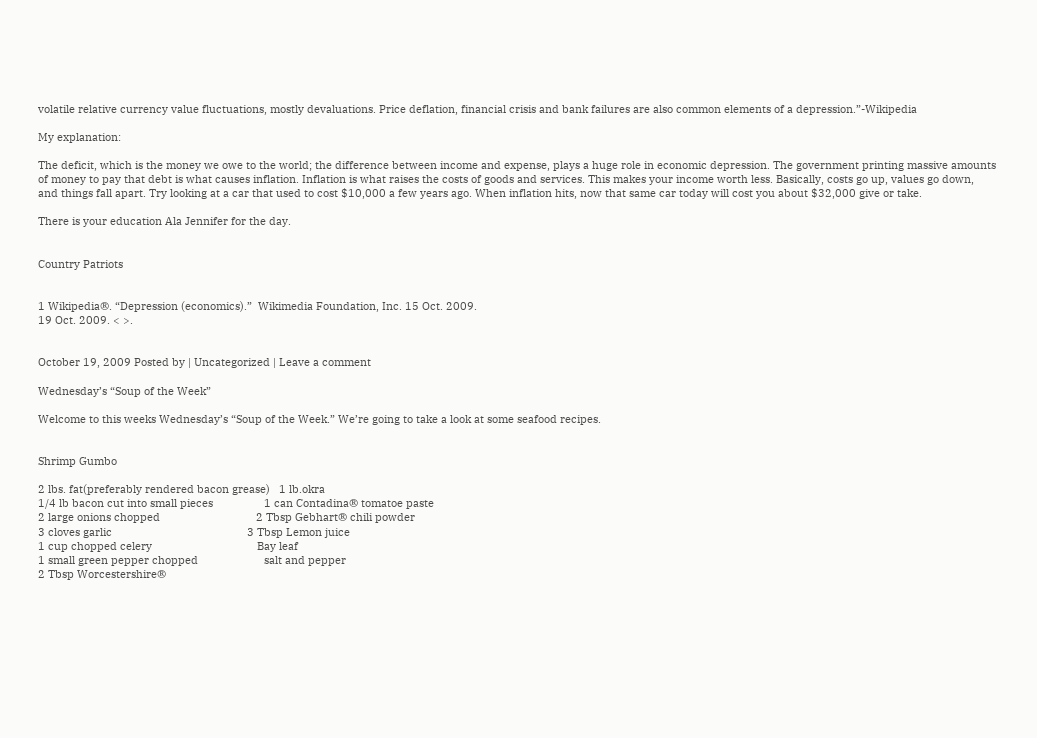volatile relative currency value fluctuations, mostly devaluations. Price deflation, financial crisis and bank failures are also common elements of a depression.”-Wikipedia

My explanation:

The deficit, which is the money we owe to the world; the difference between income and expense, plays a huge role in economic depression. The government printing massive amounts of money to pay that debt is what causes inflation. Inflation is what raises the costs of goods and services. This makes your income worth less. Basically, costs go up, values go down, and things fall apart. Try looking at a car that used to cost $10,000 a few years ago. When inflation hits, now that same car today will cost you about $32,000 give or take.

There is your education Ala Jennifer for the day.


Country Patriots


1 Wikipedia®. “Depression (economics).”  Wikimedia Foundation, Inc. 15 Oct. 2009.
19 Oct. 2009. < >.


October 19, 2009 Posted by | Uncategorized | Leave a comment

Wednesday’s “Soup of the Week”

Welcome to this weeks Wednesday’s “Soup of the Week.” We’re going to take a look at some seafood recipes.


Shrimp Gumbo

2 lbs. fat(preferably rendered bacon grease)   1 lb.okra
1/4 lb bacon cut into small pieces                 1 can Contadina® tomatoe paste
2 large onions chopped                                2 Tbsp Gebhart® chili powder
3 cloves garlic                                             3 Tbsp Lemon juice
1 cup chopped celery                                   Bay leaf
1 small green pepper chopped                      salt and pepper
2 Tbsp Worcestershire®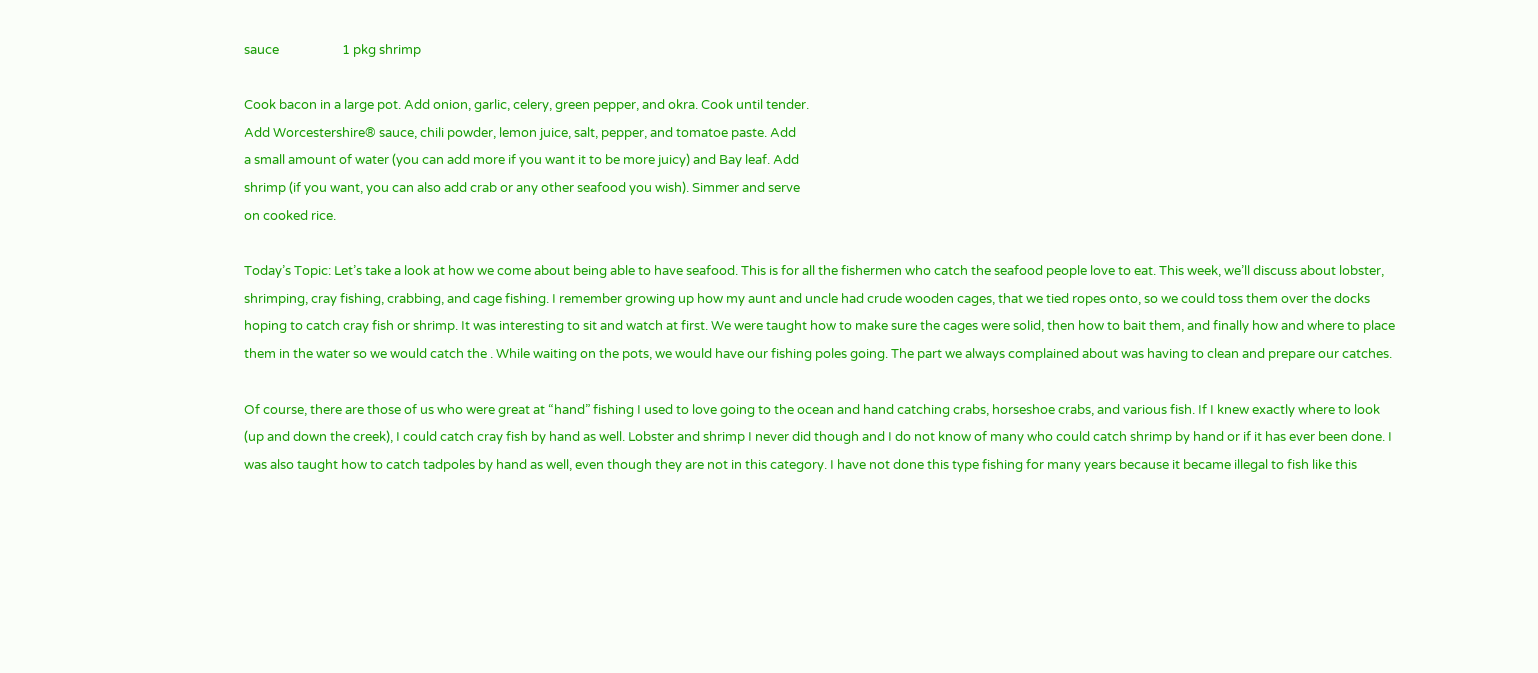sauce                     1 pkg shrimp

Cook bacon in a large pot. Add onion, garlic, celery, green pepper, and okra. Cook until tender.
Add Worcestershire® sauce, chili powder, lemon juice, salt, pepper, and tomatoe paste. Add
a small amount of water (you can add more if you want it to be more juicy) and Bay leaf. Add
shrimp (if you want, you can also add crab or any other seafood you wish). Simmer and serve
on cooked rice.

Today’s Topic: Let’s take a look at how we come about being able to have seafood. This is for all the fishermen who catch the seafood people love to eat. This week, we’ll discuss about lobster, shrimping, cray fishing, crabbing, and cage fishing. I remember growing up how my aunt and uncle had crude wooden cages, that we tied ropes onto, so we could toss them over the docks hoping to catch cray fish or shrimp. It was interesting to sit and watch at first. We were taught how to make sure the cages were solid, then how to bait them, and finally how and where to place them in the water so we would catch the . While waiting on the pots, we would have our fishing poles going. The part we always complained about was having to clean and prepare our catches.

Of course, there are those of us who were great at “hand” fishing I used to love going to the ocean and hand catching crabs, horseshoe crabs, and various fish. If I knew exactly where to look (up and down the creek), I could catch cray fish by hand as well. Lobster and shrimp I never did though and I do not know of many who could catch shrimp by hand or if it has ever been done. I was also taught how to catch tadpoles by hand as well, even though they are not in this category. I have not done this type fishing for many years because it became illegal to fish like this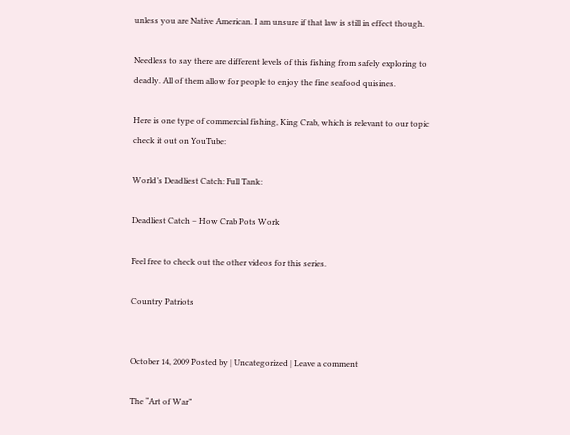unless you are Native American. I am unsure if that law is still in effect though.

Needless to say there are different levels of this fishing from safely exploring to deadly. All of them allow for people to enjoy the fine seafood quisines.

Here is one type of commercial fishing, King Crab, which is relevant to our topic check it out on YouTube:

World’s Deadliest Catch: Full Tank:

Deadliest Catch – How Crab Pots Work

Feel free to check out the other videos for this series.

Country Patriots


October 14, 2009 Posted by | Uncategorized | Leave a comment

The “Art of War”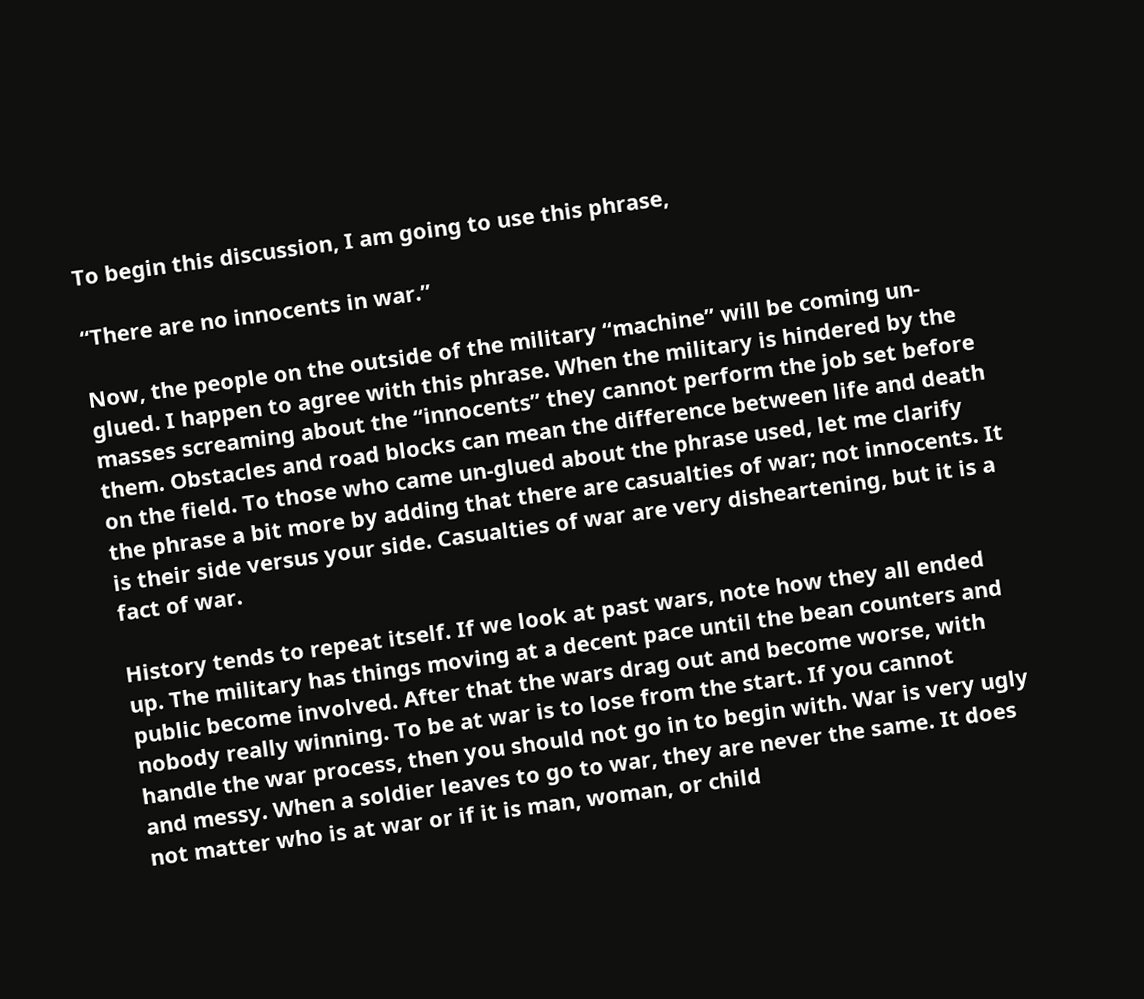To begin this discussion, I am going to use this phrase,

“There are no innocents in war.”

Now, the people on the outside of the military “machine” will be coming un-glued. I happen to agree with this phrase. When the military is hindered by the masses screaming about the “innocents” they cannot perform the job set before them. Obstacles and road blocks can mean the difference between life and death on the field. To those who came un-glued about the phrase used, let me clarify the phrase a bit more by adding that there are casualties of war; not innocents. It is their side versus your side. Casualties of war are very disheartening, but it is a fact of war.

History tends to repeat itself. If we look at past wars, note how they all ended up. The military has things moving at a decent pace until the bean counters and public become involved. After that the wars drag out and become worse, with nobody really winning. To be at war is to lose from the start. If you cannot handle the war process, then you should not go in to begin with. War is very ugly and messy. When a soldier leaves to go to war, they are never the same. It does not matter who is at war or if it is man, woman, or child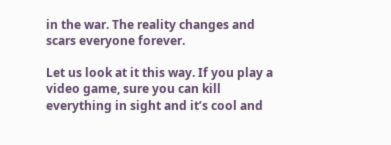in the war. The reality changes and scars everyone forever.

Let us look at it this way. If you play a video game, sure you can kill everything in sight and it’s cool and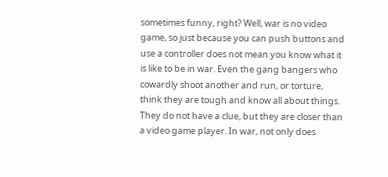sometimes funny, right? Well, war is no video game, so just because you can push buttons and use a controller does not mean you know what it is like to be in war. Even the gang bangers who cowardly shoot another and run, or torture, think they are tough and know all about things. They do not have a clue, but they are closer than a video game player. In war, not only does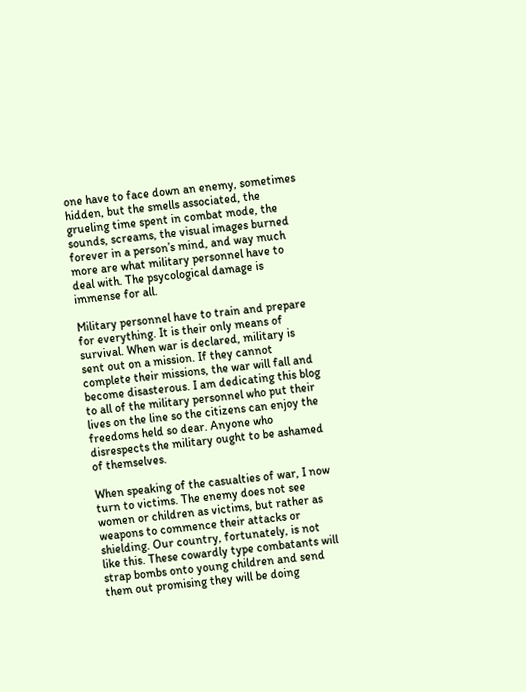one have to face down an enemy, sometimes hidden, but the smells associated, the grueling time spent in combat mode, the sounds, screams, the visual images burned forever in a person’s mind, and way much more are what military personnel have to deal with. The psycological damage is immense for all.

Military personnel have to train and prepare for everything. It is their only means of survival. When war is declared, military is sent out on a mission. If they cannot complete their missions, the war will fall and become disasterous. I am dedicating this blog to all of the military personnel who put their lives on the line so the citizens can enjoy the freedoms held so dear. Anyone who disrespects the military ought to be ashamed of themselves.

When speaking of the casualties of war, I now turn to victims. The enemy does not see women or children as victims, but rather as weapons to commence their attacks or shielding. Our country, fortunately, is not like this. These cowardly type combatants will strap bombs onto young children and send them out promising they will be doing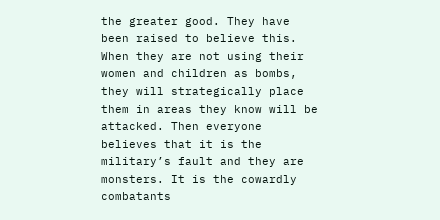the greater good. They have been raised to believe this. When they are not using their women and children as bombs, they will strategically place them in areas they know will be attacked. Then everyone believes that it is the military’s fault and they are monsters. It is the cowardly combatants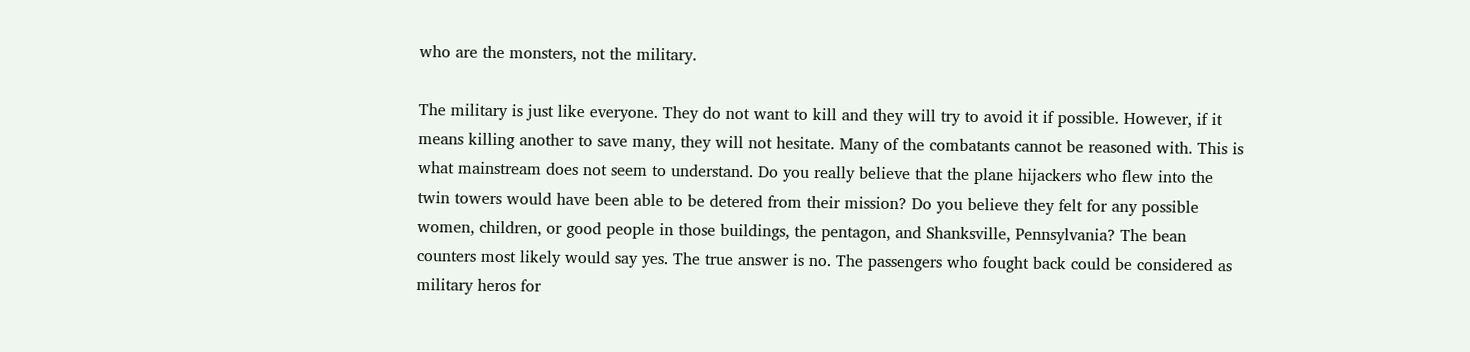who are the monsters, not the military.

The military is just like everyone. They do not want to kill and they will try to avoid it if possible. However, if it means killing another to save many, they will not hesitate. Many of the combatants cannot be reasoned with. This is what mainstream does not seem to understand. Do you really believe that the plane hijackers who flew into the twin towers would have been able to be detered from their mission? Do you believe they felt for any possible women, children, or good people in those buildings, the pentagon, and Shanksville, Pennsylvania? The bean counters most likely would say yes. The true answer is no. The passengers who fought back could be considered as military heros for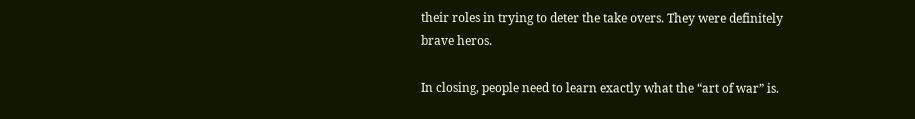their roles in trying to deter the take overs. They were definitely brave heros.

In closing, people need to learn exactly what the “art of war” is.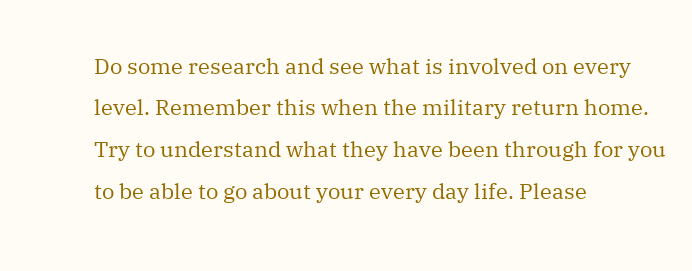Do some research and see what is involved on every level. Remember this when the military return home. Try to understand what they have been through for you to be able to go about your every day life. Please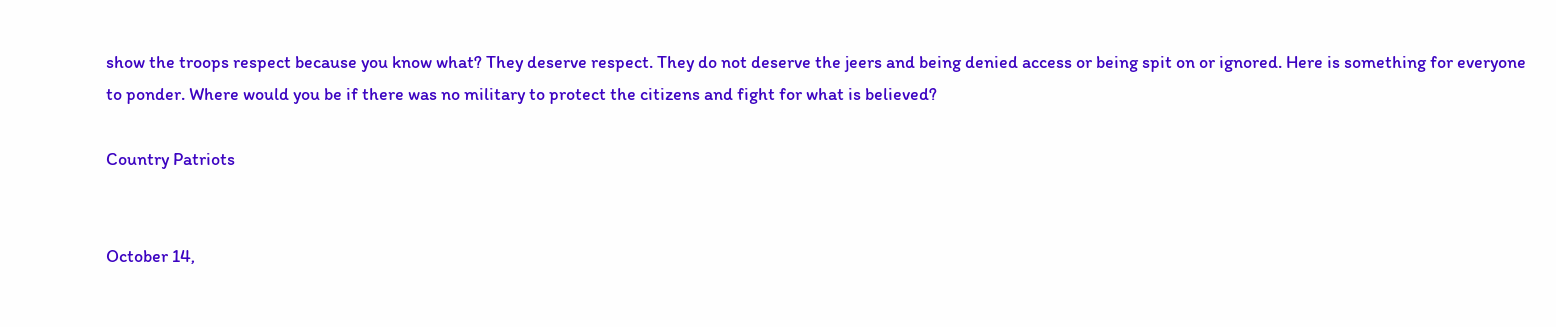show the troops respect because you know what? They deserve respect. They do not deserve the jeers and being denied access or being spit on or ignored. Here is something for everyone to ponder. Where would you be if there was no military to protect the citizens and fight for what is believed?

Country Patriots


October 14,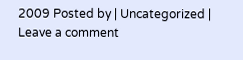2009 Posted by | Uncategorized | Leave a comment